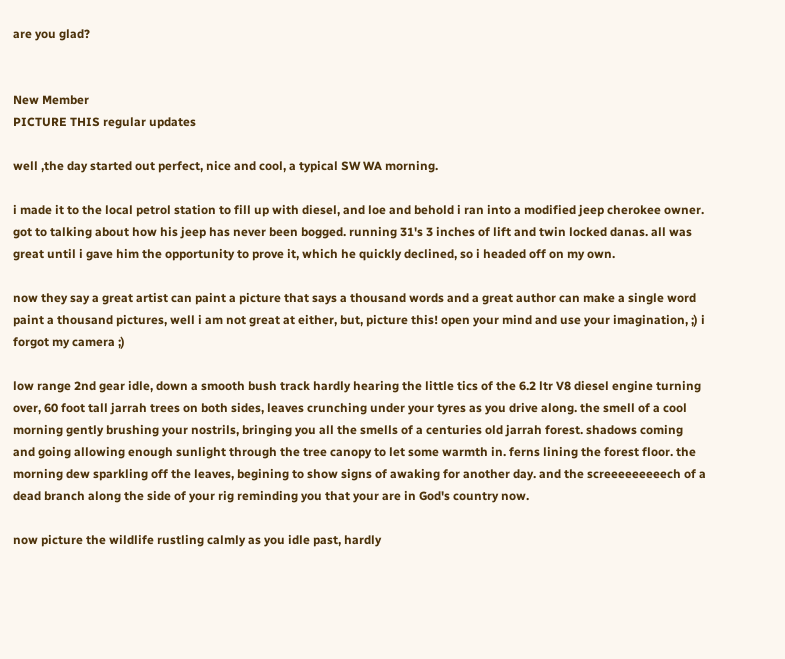are you glad?


New Member
PICTURE THIS regular updates

well ,the day started out perfect, nice and cool, a typical SW WA morning.

i made it to the local petrol station to fill up with diesel, and loe and behold i ran into a modified jeep cherokee owner. got to talking about how his jeep has never been bogged. running 31's 3 inches of lift and twin locked danas. all was great until i gave him the opportunity to prove it, which he quickly declined, so i headed off on my own.

now they say a great artist can paint a picture that says a thousand words and a great author can make a single word paint a thousand pictures, well i am not great at either, but, picture this! open your mind and use your imagination, ;) i forgot my camera ;)

low range 2nd gear idle, down a smooth bush track hardly hearing the little tics of the 6.2 ltr V8 diesel engine turning over, 60 foot tall jarrah trees on both sides, leaves crunching under your tyres as you drive along. the smell of a cool morning gently brushing your nostrils, bringing you all the smells of a centuries old jarrah forest. shadows coming and going allowing enough sunlight through the tree canopy to let some warmth in. ferns lining the forest floor. the morning dew sparkling off the leaves, begining to show signs of awaking for another day. and the screeeeeeeeech of a dead branch along the side of your rig reminding you that your are in God's country now.

now picture the wildlife rustling calmly as you idle past, hardly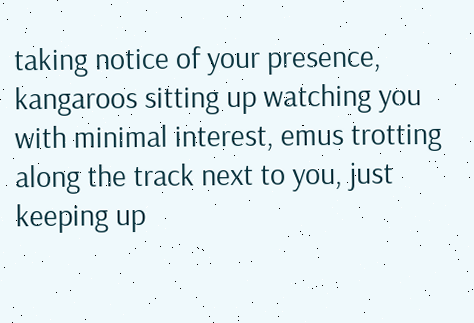taking notice of your presence, kangaroos sitting up watching you with minimal interest, emus trotting along the track next to you, just keeping up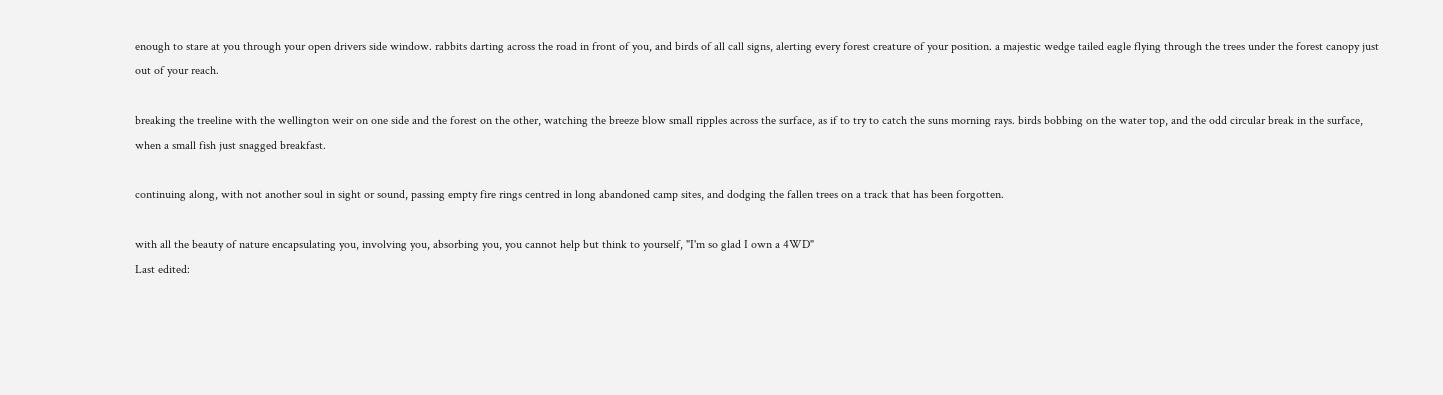enough to stare at you through your open drivers side window. rabbits darting across the road in front of you, and birds of all call signs, alerting every forest creature of your position. a majestic wedge tailed eagle flying through the trees under the forest canopy just out of your reach.

breaking the treeline with the wellington weir on one side and the forest on the other, watching the breeze blow small ripples across the surface, as if to try to catch the suns morning rays. birds bobbing on the water top, and the odd circular break in the surface, when a small fish just snagged breakfast.

continuing along, with not another soul in sight or sound, passing empty fire rings centred in long abandoned camp sites, and dodging the fallen trees on a track that has been forgotten.

with all the beauty of nature encapsulating you, involving you, absorbing you, you cannot help but think to yourself, "I'm so glad I own a 4WD"
Last edited: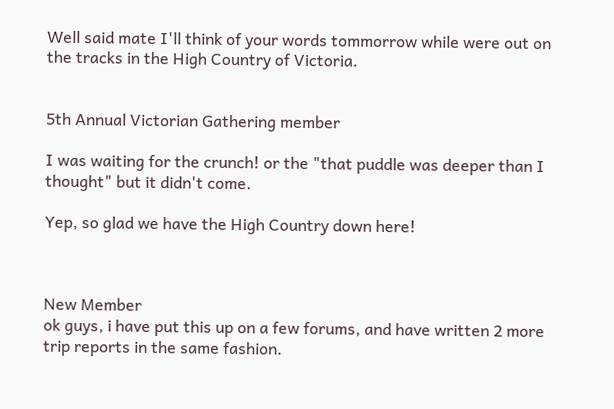Well said mate I'll think of your words tommorrow while were out on the tracks in the High Country of Victoria.


5th Annual Victorian Gathering member

I was waiting for the crunch! or the "that puddle was deeper than I thought" but it didn't come.

Yep, so glad we have the High Country down here!



New Member
ok guys, i have put this up on a few forums, and have written 2 more trip reports in the same fashion.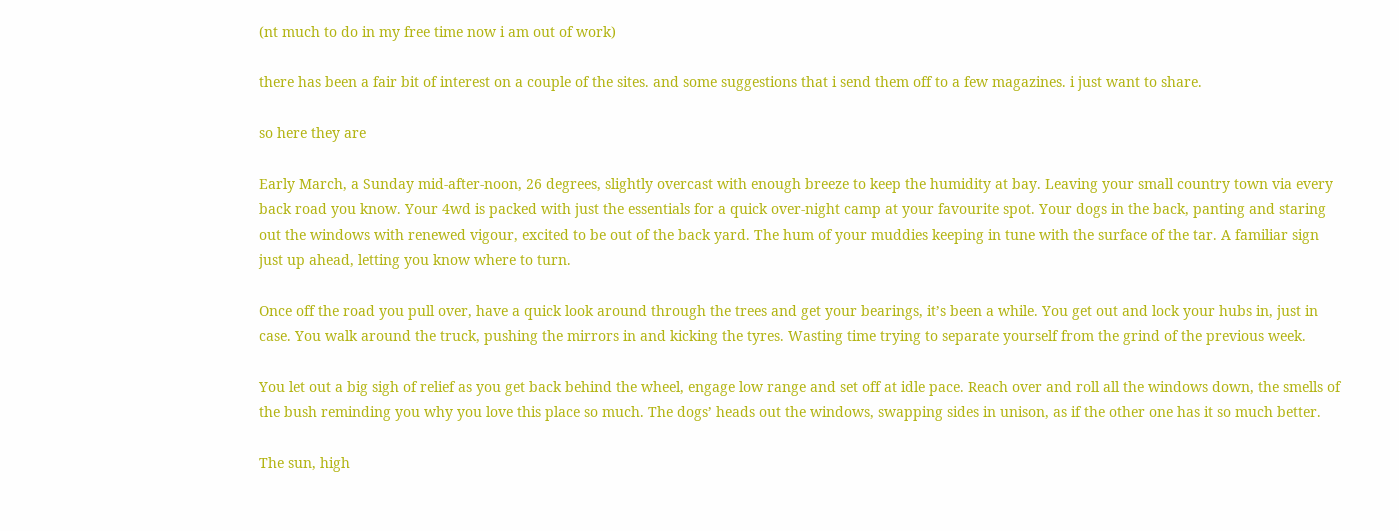(nt much to do in my free time now i am out of work)

there has been a fair bit of interest on a couple of the sites. and some suggestions that i send them off to a few magazines. i just want to share.

so here they are

Early March, a Sunday mid-after-noon, 26 degrees, slightly overcast with enough breeze to keep the humidity at bay. Leaving your small country town via every back road you know. Your 4wd is packed with just the essentials for a quick over-night camp at your favourite spot. Your dogs in the back, panting and staring out the windows with renewed vigour, excited to be out of the back yard. The hum of your muddies keeping in tune with the surface of the tar. A familiar sign just up ahead, letting you know where to turn.

Once off the road you pull over, have a quick look around through the trees and get your bearings, it’s been a while. You get out and lock your hubs in, just in case. You walk around the truck, pushing the mirrors in and kicking the tyres. Wasting time trying to separate yourself from the grind of the previous week.

You let out a big sigh of relief as you get back behind the wheel, engage low range and set off at idle pace. Reach over and roll all the windows down, the smells of the bush reminding you why you love this place so much. The dogs’ heads out the windows, swapping sides in unison, as if the other one has it so much better.

The sun, high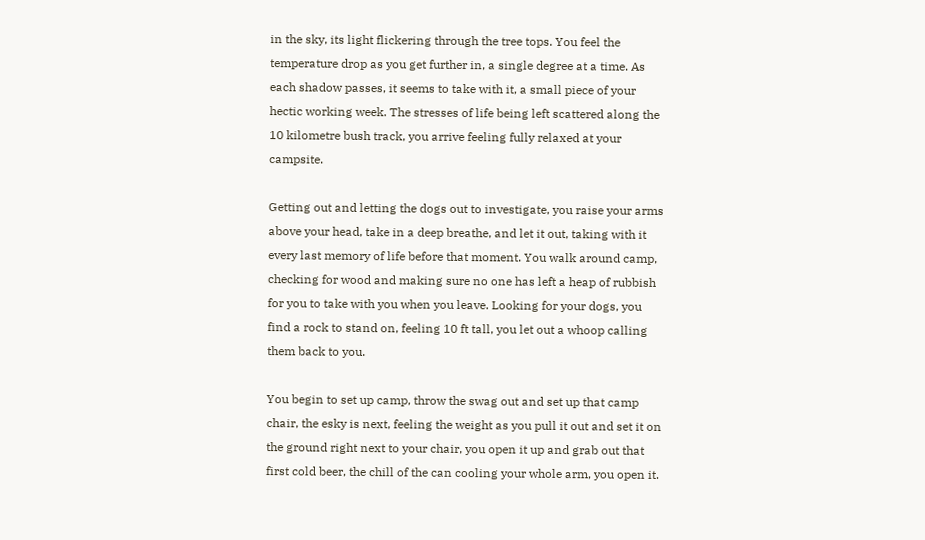in the sky, its light flickering through the tree tops. You feel the temperature drop as you get further in, a single degree at a time. As each shadow passes, it seems to take with it, a small piece of your hectic working week. The stresses of life being left scattered along the 10 kilometre bush track, you arrive feeling fully relaxed at your campsite.

Getting out and letting the dogs out to investigate, you raise your arms above your head, take in a deep breathe, and let it out, taking with it every last memory of life before that moment. You walk around camp, checking for wood and making sure no one has left a heap of rubbish for you to take with you when you leave. Looking for your dogs, you find a rock to stand on, feeling 10 ft tall, you let out a whoop calling them back to you.

You begin to set up camp, throw the swag out and set up that camp chair, the esky is next, feeling the weight as you pull it out and set it on the ground right next to your chair, you open it up and grab out that first cold beer, the chill of the can cooling your whole arm, you open it.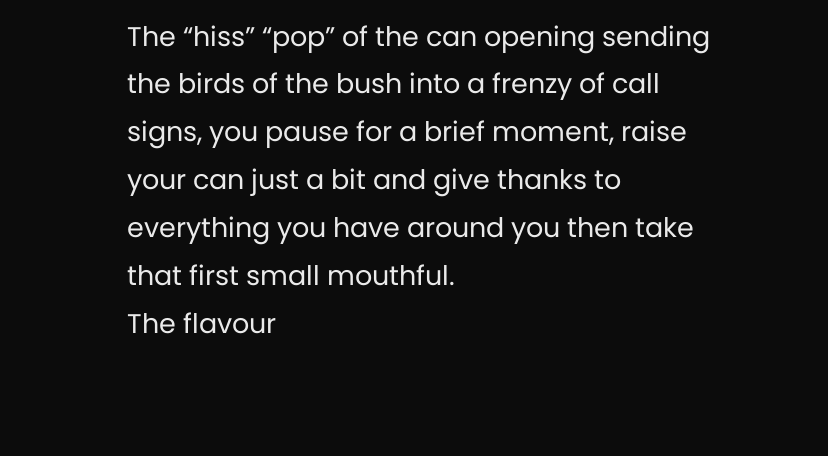The “hiss” “pop” of the can opening sending the birds of the bush into a frenzy of call signs, you pause for a brief moment, raise your can just a bit and give thanks to everything you have around you then take that first small mouthful.
The flavour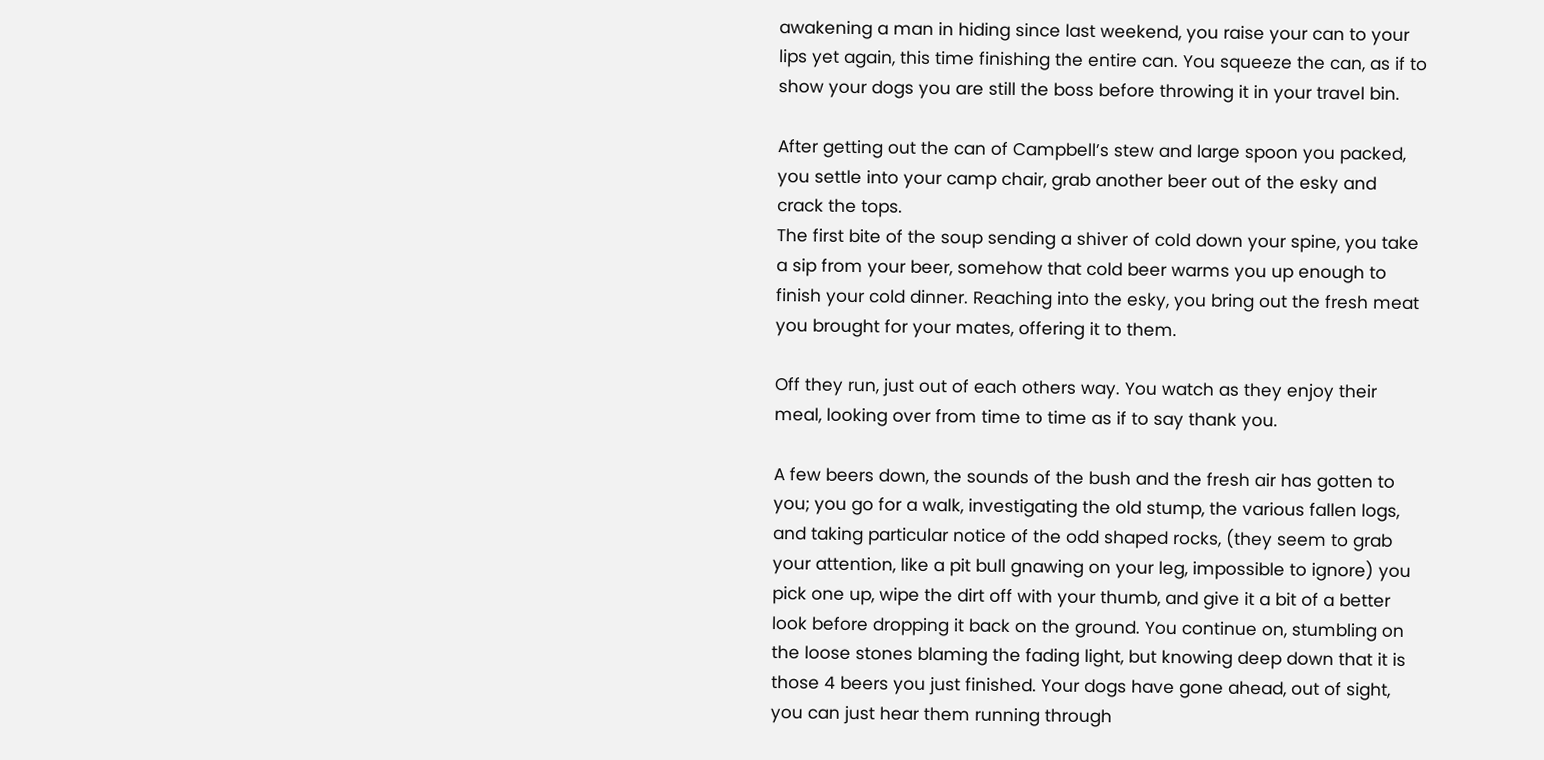awakening a man in hiding since last weekend, you raise your can to your lips yet again, this time finishing the entire can. You squeeze the can, as if to show your dogs you are still the boss before throwing it in your travel bin.

After getting out the can of Campbell’s stew and large spoon you packed, you settle into your camp chair, grab another beer out of the esky and crack the tops.
The first bite of the soup sending a shiver of cold down your spine, you take a sip from your beer, somehow that cold beer warms you up enough to finish your cold dinner. Reaching into the esky, you bring out the fresh meat you brought for your mates, offering it to them.

Off they run, just out of each others way. You watch as they enjoy their meal, looking over from time to time as if to say thank you.

A few beers down, the sounds of the bush and the fresh air has gotten to you; you go for a walk, investigating the old stump, the various fallen logs, and taking particular notice of the odd shaped rocks, (they seem to grab your attention, like a pit bull gnawing on your leg, impossible to ignore) you pick one up, wipe the dirt off with your thumb, and give it a bit of a better look before dropping it back on the ground. You continue on, stumbling on the loose stones blaming the fading light, but knowing deep down that it is those 4 beers you just finished. Your dogs have gone ahead, out of sight, you can just hear them running through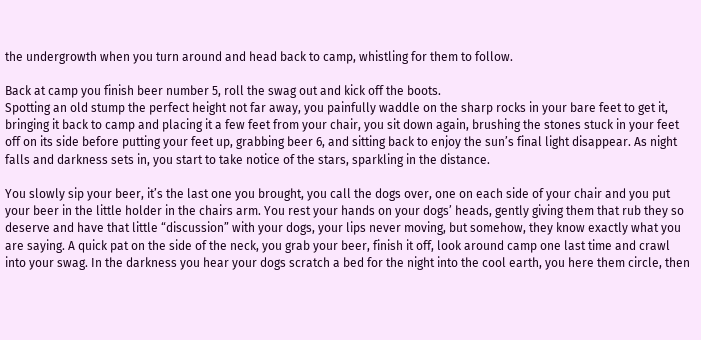the undergrowth when you turn around and head back to camp, whistling for them to follow.

Back at camp you finish beer number 5, roll the swag out and kick off the boots.
Spotting an old stump the perfect height not far away, you painfully waddle on the sharp rocks in your bare feet to get it, bringing it back to camp and placing it a few feet from your chair, you sit down again, brushing the stones stuck in your feet off on its side before putting your feet up, grabbing beer 6, and sitting back to enjoy the sun’s final light disappear. As night falls and darkness sets in, you start to take notice of the stars, sparkling in the distance.

You slowly sip your beer, it’s the last one you brought, you call the dogs over, one on each side of your chair and you put your beer in the little holder in the chairs arm. You rest your hands on your dogs’ heads, gently giving them that rub they so deserve and have that little “discussion” with your dogs, your lips never moving, but somehow, they know exactly what you are saying. A quick pat on the side of the neck, you grab your beer, finish it off, look around camp one last time and crawl into your swag. In the darkness you hear your dogs scratch a bed for the night into the cool earth, you here them circle, then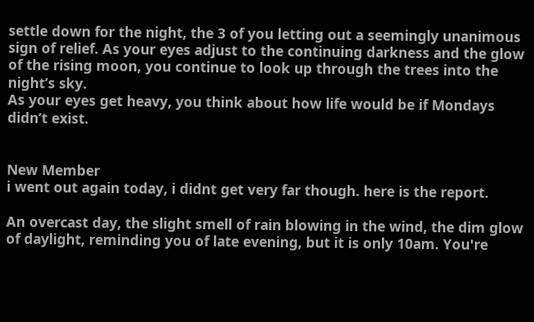settle down for the night, the 3 of you letting out a seemingly unanimous sign of relief. As your eyes adjust to the continuing darkness and the glow of the rising moon, you continue to look up through the trees into the night’s sky.
As your eyes get heavy, you think about how life would be if Mondays didn’t exist.


New Member
i went out again today, i didnt get very far though. here is the report.

An overcast day, the slight smell of rain blowing in the wind, the dim glow of daylight, reminding you of late evening, but it is only 10am. You're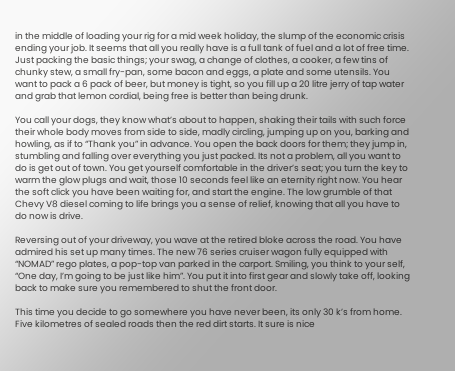in the middle of loading your rig for a mid week holiday, the slump of the economic crisis ending your job. It seems that all you really have is a full tank of fuel and a lot of free time. Just packing the basic things; your swag, a change of clothes, a cooker, a few tins of chunky stew, a small fry-pan, some bacon and eggs, a plate and some utensils. You want to pack a 6 pack of beer, but money is tight, so you fill up a 20 litre jerry of tap water and grab that lemon cordial, being free is better than being drunk.

You call your dogs, they know what’s about to happen, shaking their tails with such force their whole body moves from side to side, madly circling, jumping up on you, barking and howling, as if to “Thank you” in advance. You open the back doors for them; they jump in, stumbling and falling over everything you just packed. Its not a problem, all you want to do is get out of town. You get yourself comfortable in the driver’s seat; you turn the key to warm the glow plugs and wait, those 10 seconds feel like an eternity right now. You hear the soft click you have been waiting for, and start the engine. The low grumble of that Chevy V8 diesel coming to life brings you a sense of relief, knowing that all you have to do now is drive.

Reversing out of your driveway, you wave at the retired bloke across the road. You have admired his set up many times. The new 76 series cruiser wagon fully equipped with “NOMAD” rego plates, a pop-top van parked in the carport. Smiling, you think to your self, “One day, I’m going to be just like him”. You put it into first gear and slowly take off, looking back to make sure you remembered to shut the front door.

This time you decide to go somewhere you have never been, its only 30 k’s from home. Five kilometres of sealed roads then the red dirt starts. It sure is nice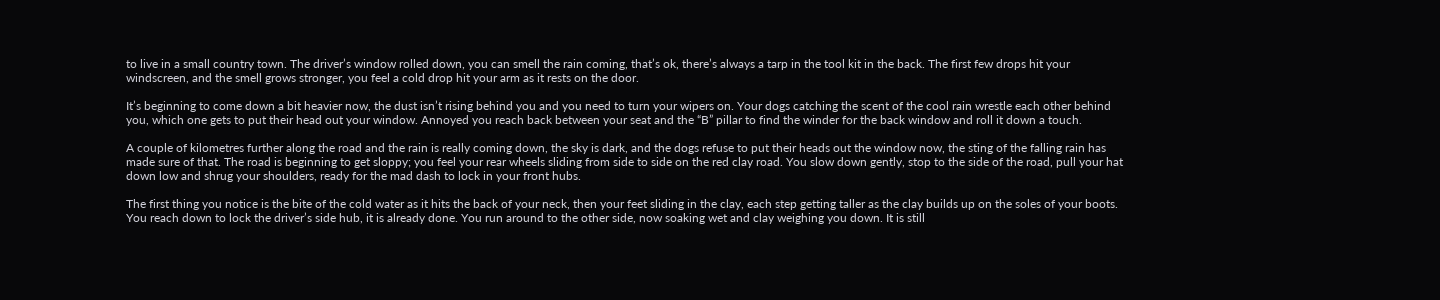to live in a small country town. The driver’s window rolled down, you can smell the rain coming, that’s ok, there’s always a tarp in the tool kit in the back. The first few drops hit your windscreen, and the smell grows stronger, you feel a cold drop hit your arm as it rests on the door.

It’s beginning to come down a bit heavier now, the dust isn’t rising behind you and you need to turn your wipers on. Your dogs catching the scent of the cool rain wrestle each other behind you, which one gets to put their head out your window. Annoyed you reach back between your seat and the “B” pillar to find the winder for the back window and roll it down a touch.

A couple of kilometres further along the road and the rain is really coming down, the sky is dark, and the dogs refuse to put their heads out the window now, the sting of the falling rain has made sure of that. The road is beginning to get sloppy; you feel your rear wheels sliding from side to side on the red clay road. You slow down gently, stop to the side of the road, pull your hat down low and shrug your shoulders, ready for the mad dash to lock in your front hubs.

The first thing you notice is the bite of the cold water as it hits the back of your neck, then your feet sliding in the clay, each step getting taller as the clay builds up on the soles of your boots. You reach down to lock the driver’s side hub, it is already done. You run around to the other side, now soaking wet and clay weighing you down. It is still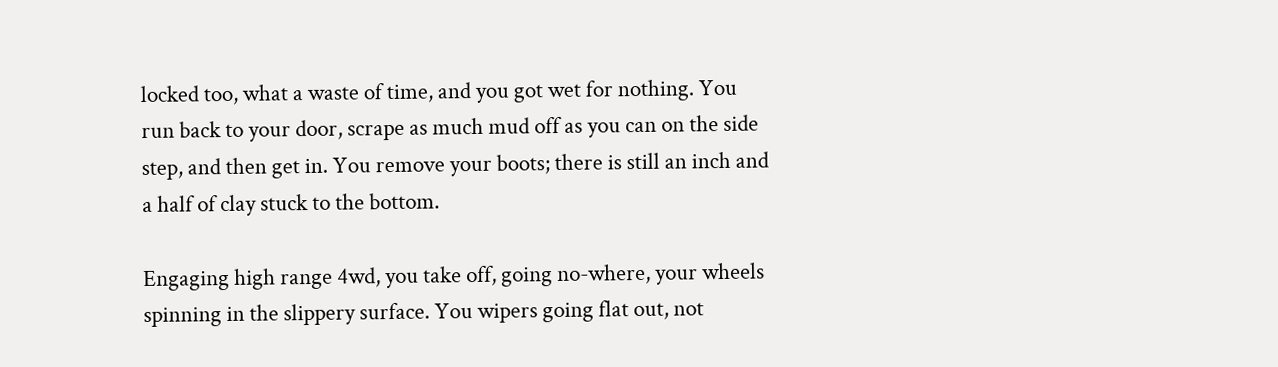locked too, what a waste of time, and you got wet for nothing. You run back to your door, scrape as much mud off as you can on the side step, and then get in. You remove your boots; there is still an inch and a half of clay stuck to the bottom.

Engaging high range 4wd, you take off, going no-where, your wheels spinning in the slippery surface. You wipers going flat out, not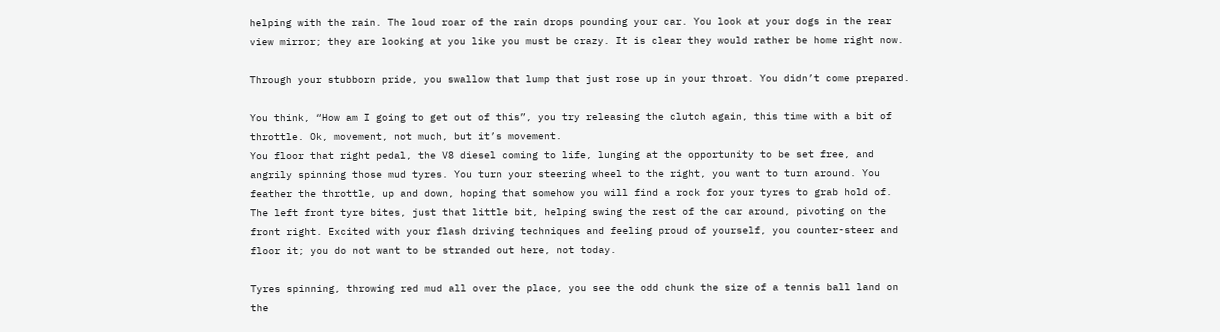helping with the rain. The loud roar of the rain drops pounding your car. You look at your dogs in the rear view mirror; they are looking at you like you must be crazy. It is clear they would rather be home right now.

Through your stubborn pride, you swallow that lump that just rose up in your throat. You didn’t come prepared.

You think, “How am I going to get out of this”, you try releasing the clutch again, this time with a bit of throttle. Ok, movement, not much, but it’s movement.
You floor that right pedal, the V8 diesel coming to life, lunging at the opportunity to be set free, and angrily spinning those mud tyres. You turn your steering wheel to the right, you want to turn around. You feather the throttle, up and down, hoping that somehow you will find a rock for your tyres to grab hold of. The left front tyre bites, just that little bit, helping swing the rest of the car around, pivoting on the front right. Excited with your flash driving techniques and feeling proud of yourself, you counter-steer and floor it; you do not want to be stranded out here, not today.

Tyres spinning, throwing red mud all over the place, you see the odd chunk the size of a tennis ball land on the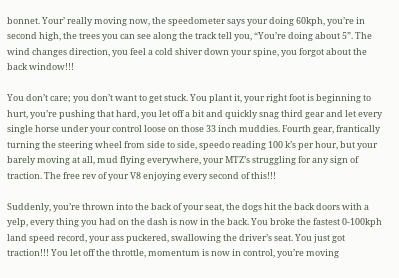bonnet. Your’ really moving now, the speedometer says your doing 60kph, you’re in second high, the trees you can see along the track tell you, “You’re doing about 5”. The wind changes direction, you feel a cold shiver down your spine, you forgot about the back window!!!

You don’t care; you don’t want to get stuck. You plant it, your right foot is beginning to hurt, you’re pushing that hard, you let off a bit and quickly snag third gear and let every single horse under your control loose on those 33 inch muddies. Fourth gear, frantically turning the steering wheel from side to side, speedo reading 100 k’s per hour, but your barely moving at all, mud flying everywhere, your MTZ’s struggling for any sign of traction. The free rev of your V8 enjoying every second of this!!!

Suddenly, you’re thrown into the back of your seat, the dogs hit the back doors with a yelp, every thing you had on the dash is now in the back. You broke the fastest 0-100kph land speed record, your ass puckered, swallowing the driver’s seat. You just got traction!!! You let off the throttle, momentum is now in control, you’re moving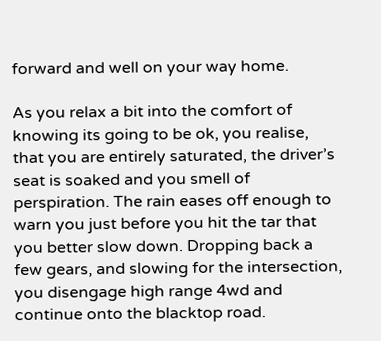forward and well on your way home.

As you relax a bit into the comfort of knowing its going to be ok, you realise, that you are entirely saturated, the driver’s seat is soaked and you smell of perspiration. The rain eases off enough to warn you just before you hit the tar that you better slow down. Dropping back a few gears, and slowing for the intersection, you disengage high range 4wd and continue onto the blacktop road.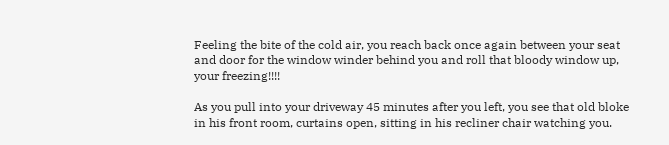Feeling the bite of the cold air, you reach back once again between your seat and door for the window winder behind you and roll that bloody window up, your freezing!!!!

As you pull into your driveway 45 minutes after you left, you see that old bloke in his front room, curtains open, sitting in his recliner chair watching you.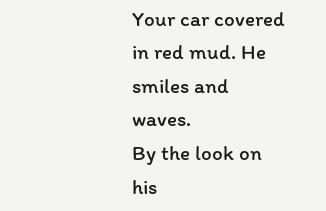Your car covered in red mud. He smiles and waves.
By the look on his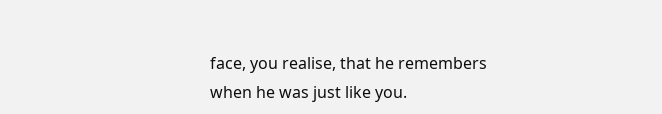face, you realise, that he remembers when he was just like you.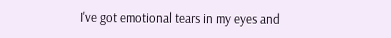I've got emotional tears in my eyes and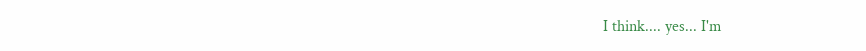I think.... yes... I'm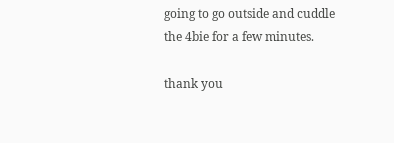going to go outside and cuddle the 4bie for a few minutes.

thank you